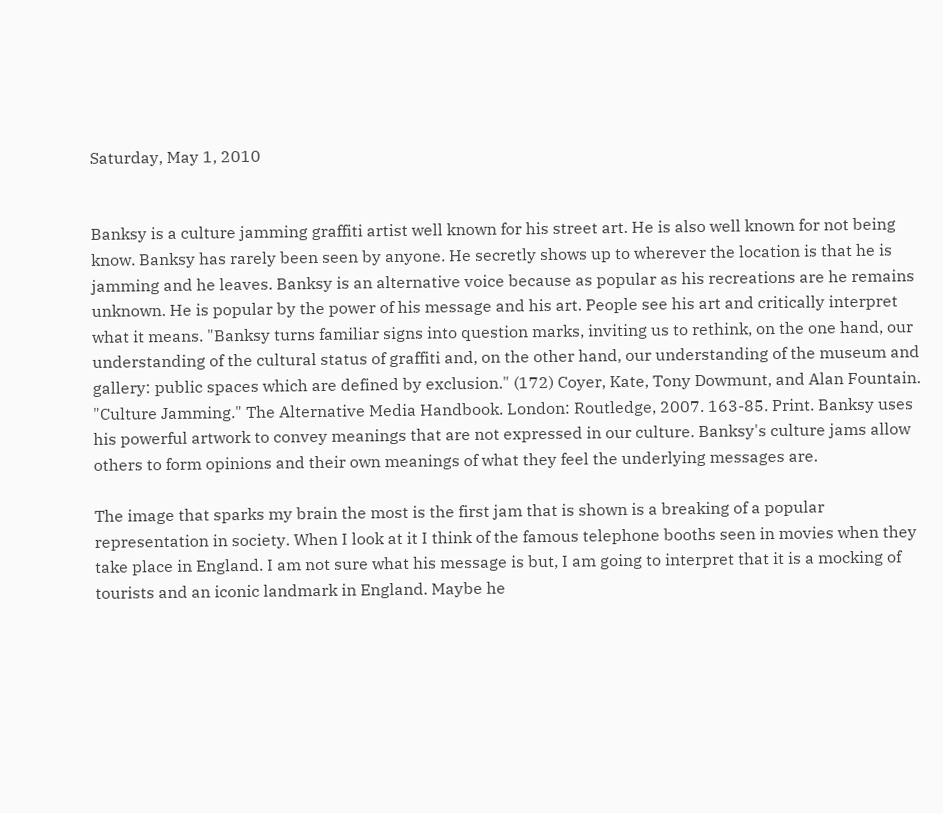Saturday, May 1, 2010


Banksy is a culture jamming graffiti artist well known for his street art. He is also well known for not being know. Banksy has rarely been seen by anyone. He secretly shows up to wherever the location is that he is jamming and he leaves. Banksy is an alternative voice because as popular as his recreations are he remains unknown. He is popular by the power of his message and his art. People see his art and critically interpret what it means. "Banksy turns familiar signs into question marks, inviting us to rethink, on the one hand, our understanding of the cultural status of graffiti and, on the other hand, our understanding of the museum and gallery: public spaces which are defined by exclusion." (172) Coyer, Kate, Tony Dowmunt, and Alan Fountain. "Culture Jamming." The Alternative Media Handbook. London: Routledge, 2007. 163-85. Print. Banksy uses his powerful artwork to convey meanings that are not expressed in our culture. Banksy's culture jams allow others to form opinions and their own meanings of what they feel the underlying messages are.

The image that sparks my brain the most is the first jam that is shown is a breaking of a popular representation in society. When I look at it I think of the famous telephone booths seen in movies when they take place in England. I am not sure what his message is but, I am going to interpret that it is a mocking of tourists and an iconic landmark in England. Maybe he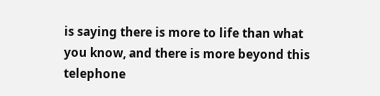is saying there is more to life than what you know, and there is more beyond this telephone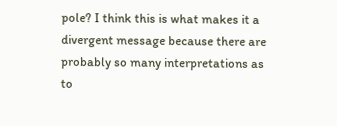pole? I think this is what makes it a divergent message because there are probably so many interpretations as to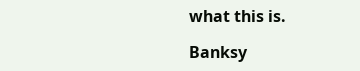what this is.

Banksy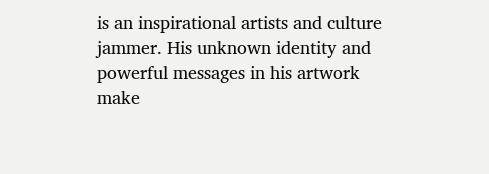is an inspirational artists and culture jammer. His unknown identity and powerful messages in his artwork make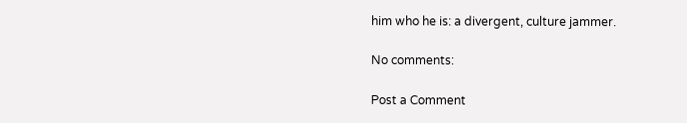him who he is: a divergent, culture jammer.

No comments:

Post a Comment